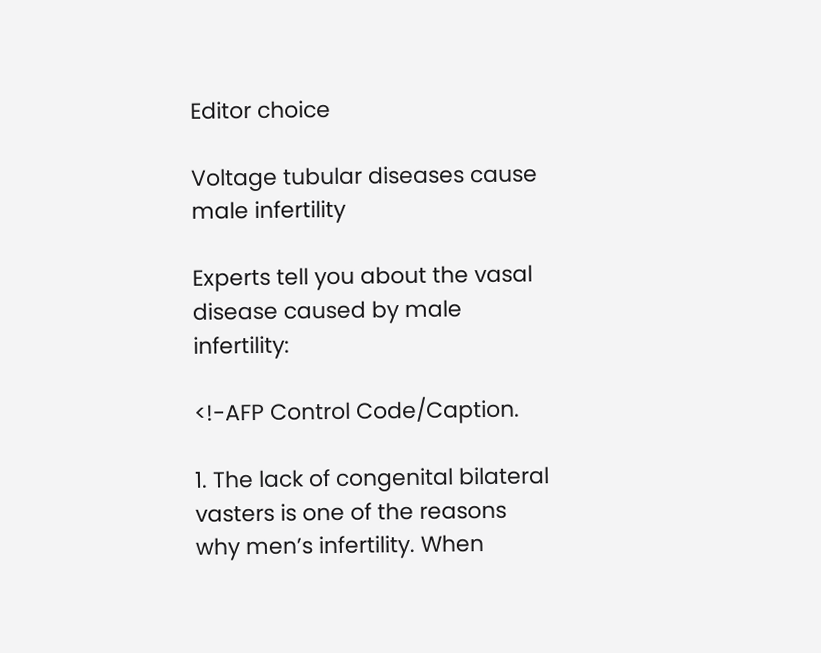Editor choice

Voltage tubular diseases cause male infertility

Experts tell you about the vasal disease caused by male infertility:

<!-AFP Control Code/Caption.

1. The lack of congenital bilateral vasters is one of the reasons why men’s infertility. When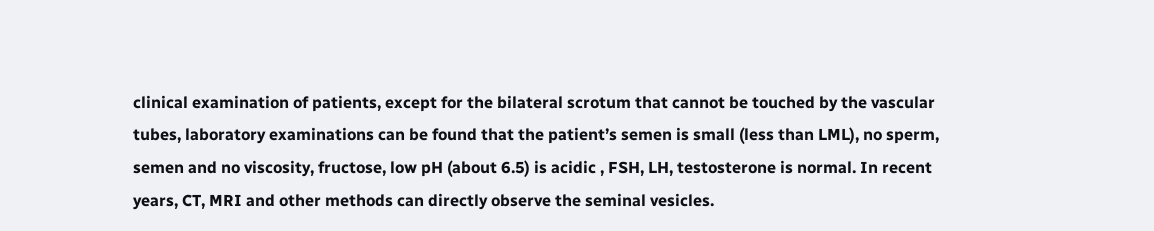clinical examination of patients, except for the bilateral scrotum that cannot be touched by the vascular tubes, laboratory examinations can be found that the patient’s semen is small (less than LML), no sperm, semen and no viscosity, fructose, low pH (about 6.5) is acidic , FSH, LH, testosterone is normal. In recent years, CT, MRI and other methods can directly observe the seminal vesicles.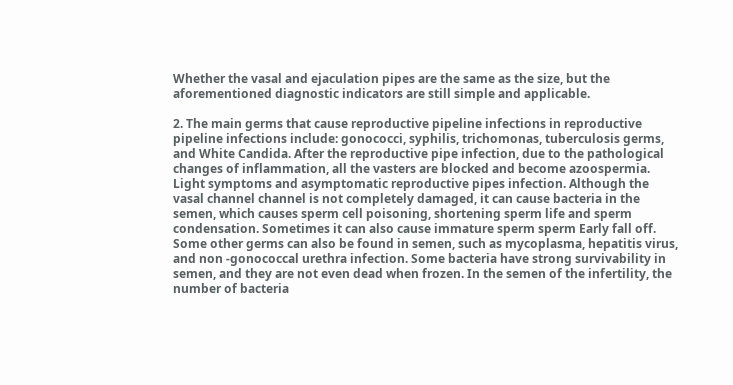Whether the vasal and ejaculation pipes are the same as the size, but the aforementioned diagnostic indicators are still simple and applicable.

2. The main germs that cause reproductive pipeline infections in reproductive pipeline infections include: gonococci, syphilis, trichomonas, tuberculosis germs, and White Candida. After the reproductive pipe infection, due to the pathological changes of inflammation, all the vasters are blocked and become azoospermia. Light symptoms and asymptomatic reproductive pipes infection. Although the vasal channel channel is not completely damaged, it can cause bacteria in the semen, which causes sperm cell poisoning, shortening sperm life and sperm condensation. Sometimes it can also cause immature sperm sperm Early fall off. Some other germs can also be found in semen, such as mycoplasma, hepatitis virus, and non -gonococcal urethra infection. Some bacteria have strong survivability in semen, and they are not even dead when frozen. In the semen of the infertility, the number of bacteria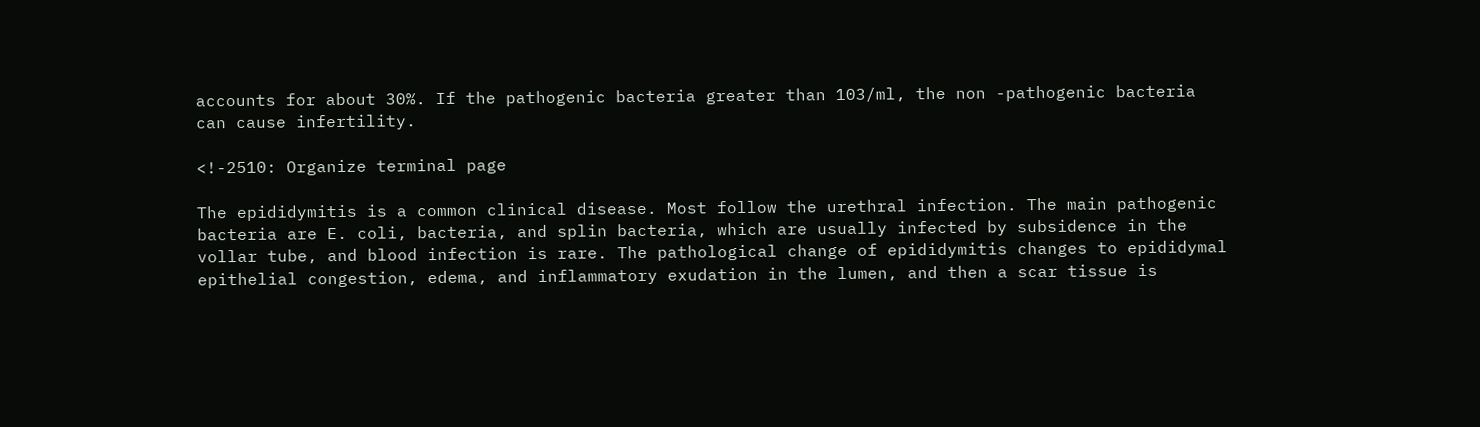accounts for about 30%. If the pathogenic bacteria greater than 103/ml, the non -pathogenic bacteria can cause infertility.

<!-2510: Organize terminal page

The epididymitis is a common clinical disease. Most follow the urethral infection. The main pathogenic bacteria are E. coli, bacteria, and splin bacteria, which are usually infected by subsidence in the vollar tube, and blood infection is rare. The pathological change of epididymitis changes to epididymal epithelial congestion, edema, and inflammatory exudation in the lumen, and then a scar tissue is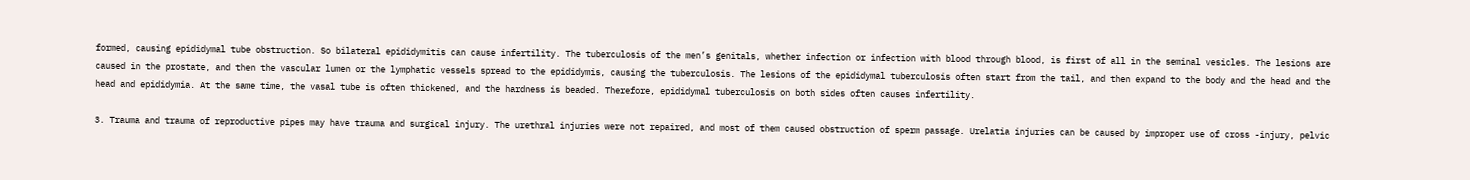formed, causing epididymal tube obstruction. So bilateral epididymitis can cause infertility. The tuberculosis of the men’s genitals, whether infection or infection with blood through blood, is first of all in the seminal vesicles. The lesions are caused in the prostate, and then the vascular lumen or the lymphatic vessels spread to the epididymis, causing the tuberculosis. The lesions of the epididymal tuberculosis often start from the tail, and then expand to the body and the head and the head and epididymia. At the same time, the vasal tube is often thickened, and the hardness is beaded. Therefore, epididymal tuberculosis on both sides often causes infertility.

3. Trauma and trauma of reproductive pipes may have trauma and surgical injury. The urethral injuries were not repaired, and most of them caused obstruction of sperm passage. Urelatia injuries can be caused by improper use of cross -injury, pelvic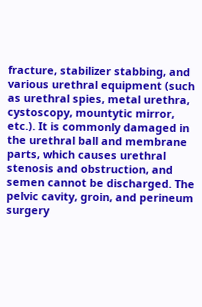fracture, stabilizer stabbing, and various urethral equipment (such as urethral spies, metal urethra, cystoscopy, mountytic mirror, etc.). It is commonly damaged in the urethral ball and membrane parts, which causes urethral stenosis and obstruction, and semen cannot be discharged. The pelvic cavity, groin, and perineum surgery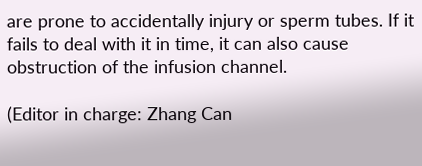are prone to accidentally injury or sperm tubes. If it fails to deal with it in time, it can also cause obstruction of the infusion channel.

(Editor in charge: Zhang Can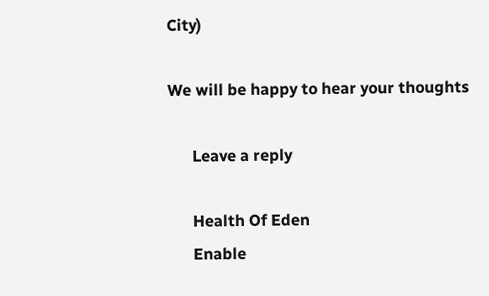City)

We will be happy to hear your thoughts

      Leave a reply

      Health Of Eden
      Enable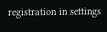registration in settings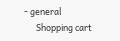- general
      Shopping cart